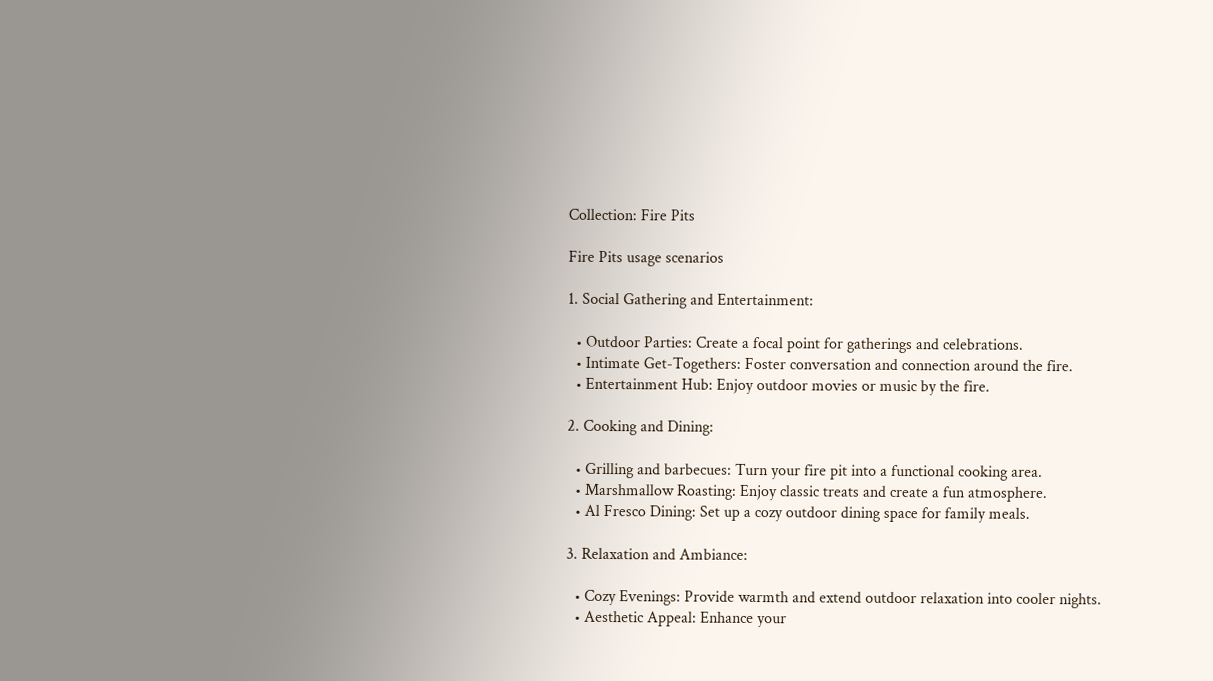Collection: Fire Pits

Fire Pits usage scenarios

1. Social Gathering and Entertainment:

  • Outdoor Parties: Create a focal point for gatherings and celebrations.
  • Intimate Get-Togethers: Foster conversation and connection around the fire.
  • Entertainment Hub: Enjoy outdoor movies or music by the fire.

2. Cooking and Dining:

  • Grilling and barbecues: Turn your fire pit into a functional cooking area.
  • Marshmallow Roasting: Enjoy classic treats and create a fun atmosphere.
  • Al Fresco Dining: Set up a cozy outdoor dining space for family meals.

3. Relaxation and Ambiance:

  • Cozy Evenings: Provide warmth and extend outdoor relaxation into cooler nights.
  • Aesthetic Appeal: Enhance your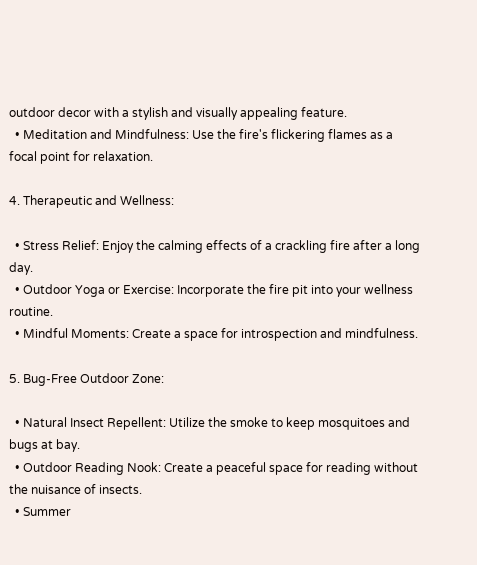outdoor decor with a stylish and visually appealing feature.
  • Meditation and Mindfulness: Use the fire's flickering flames as a focal point for relaxation.

4. Therapeutic and Wellness:

  • Stress Relief: Enjoy the calming effects of a crackling fire after a long day.
  • Outdoor Yoga or Exercise: Incorporate the fire pit into your wellness routine.
  • Mindful Moments: Create a space for introspection and mindfulness.

5. Bug-Free Outdoor Zone:

  • Natural Insect Repellent: Utilize the smoke to keep mosquitoes and bugs at bay.
  • Outdoor Reading Nook: Create a peaceful space for reading without the nuisance of insects.
  • Summer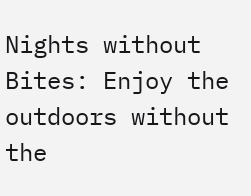Nights without Bites: Enjoy the outdoors without the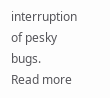interruption of pesky bugs.
Read more